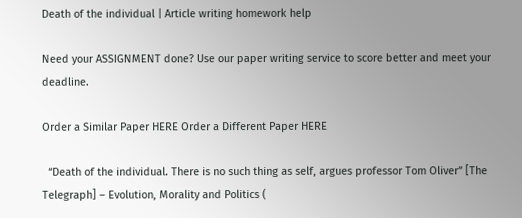Death of the individual | Article writing homework help

Need your ASSIGNMENT done? Use our paper writing service to score better and meet your deadline.

Order a Similar Paper HERE Order a Different Paper HERE

  “Death of the individual. There is no such thing as self, argues professor Tom Oliver” [The Telegraph] – Evolution, Morality and Politics (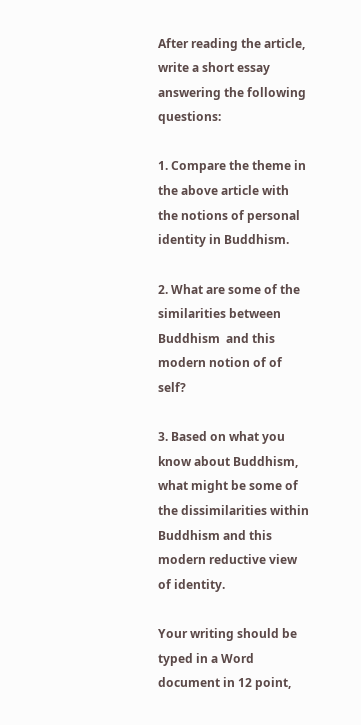After reading the article, write a short essay answering the following questions:

1. Compare the theme in the above article with the notions of personal identity in Buddhism.

2. What are some of the similarities between Buddhism  and this modern notion of of self?

3. Based on what you know about Buddhism, what might be some of the dissimilarities within Buddhism and this modern reductive view of identity.

Your writing should be typed in a Word document in 12 point,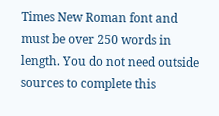Times New Roman font and must be over 250 words in length. You do not need outside sources to complete this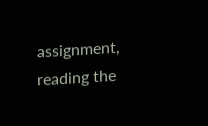assignment, reading the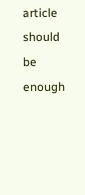article should be enough